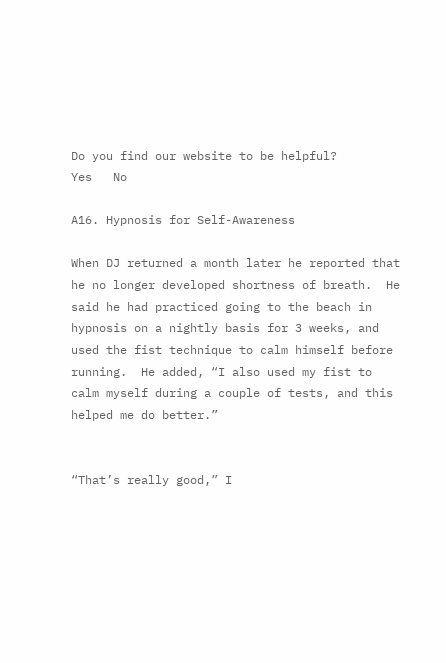Do you find our website to be helpful?
Yes   No

A16. Hypnosis for Self-Awareness

When DJ returned a month later he reported that he no longer developed shortness of breath.  He said he had practiced going to the beach in hypnosis on a nightly basis for 3 weeks, and used the fist technique to calm himself before running.  He added, “I also used my fist to calm myself during a couple of tests, and this helped me do better.”


“That’s really good,” I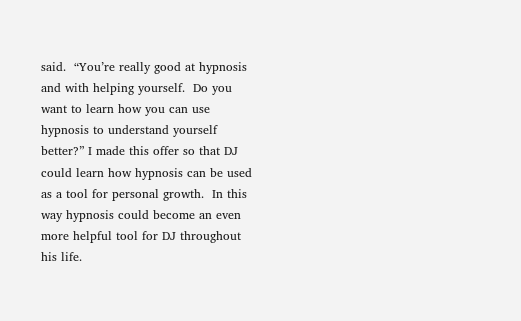said.  “You’re really good at hypnosis and with helping yourself.  Do you want to learn how you can use hypnosis to understand yourself better?” I made this offer so that DJ could learn how hypnosis can be used as a tool for personal growth.  In this way hypnosis could become an even more helpful tool for DJ throughout his life.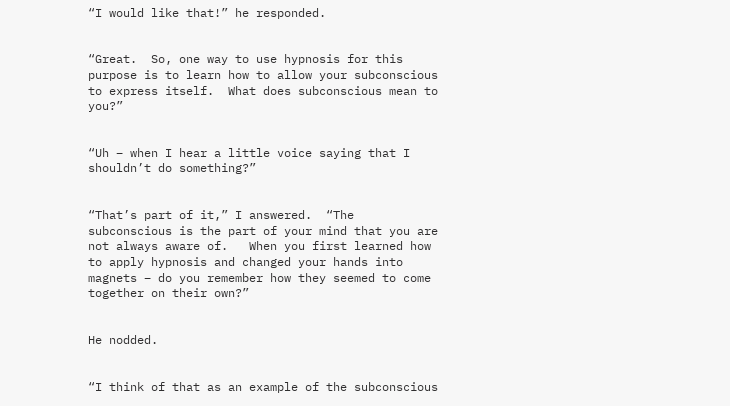“I would like that!” he responded.


“Great.  So, one way to use hypnosis for this purpose is to learn how to allow your subconscious to express itself.  What does subconscious mean to you?”


“Uh – when I hear a little voice saying that I shouldn’t do something?”


“That’s part of it,” I answered.  “The subconscious is the part of your mind that you are not always aware of.   When you first learned how to apply hypnosis and changed your hands into magnets – do you remember how they seemed to come together on their own?”


He nodded.


“I think of that as an example of the subconscious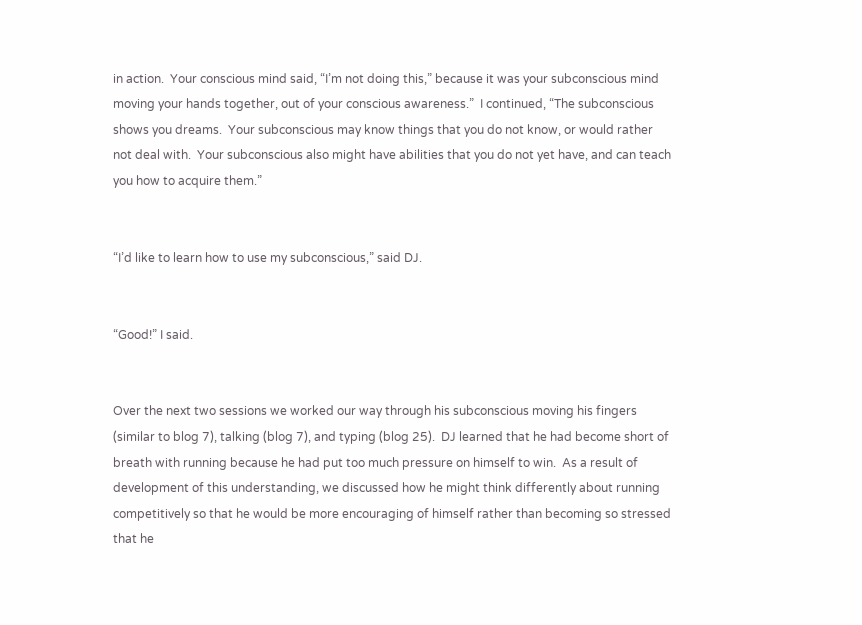in action.  Your conscious mind said, “I’m not doing this,” because it was your subconscious mind moving your hands together, out of your conscious awareness.”  I continued, “The subconscious shows you dreams.  Your subconscious may know things that you do not know, or would rather not deal with.  Your subconscious also might have abilities that you do not yet have, and can teach you how to acquire them.”


“I’d like to learn how to use my subconscious,” said DJ.


“Good!” I said.


Over the next two sessions we worked our way through his subconscious moving his fingers (similar to blog 7), talking (blog 7), and typing (blog 25).  DJ learned that he had become short of breath with running because he had put too much pressure on himself to win.  As a result of development of this understanding, we discussed how he might think differently about running competitively so that he would be more encouraging of himself rather than becoming so stressed that he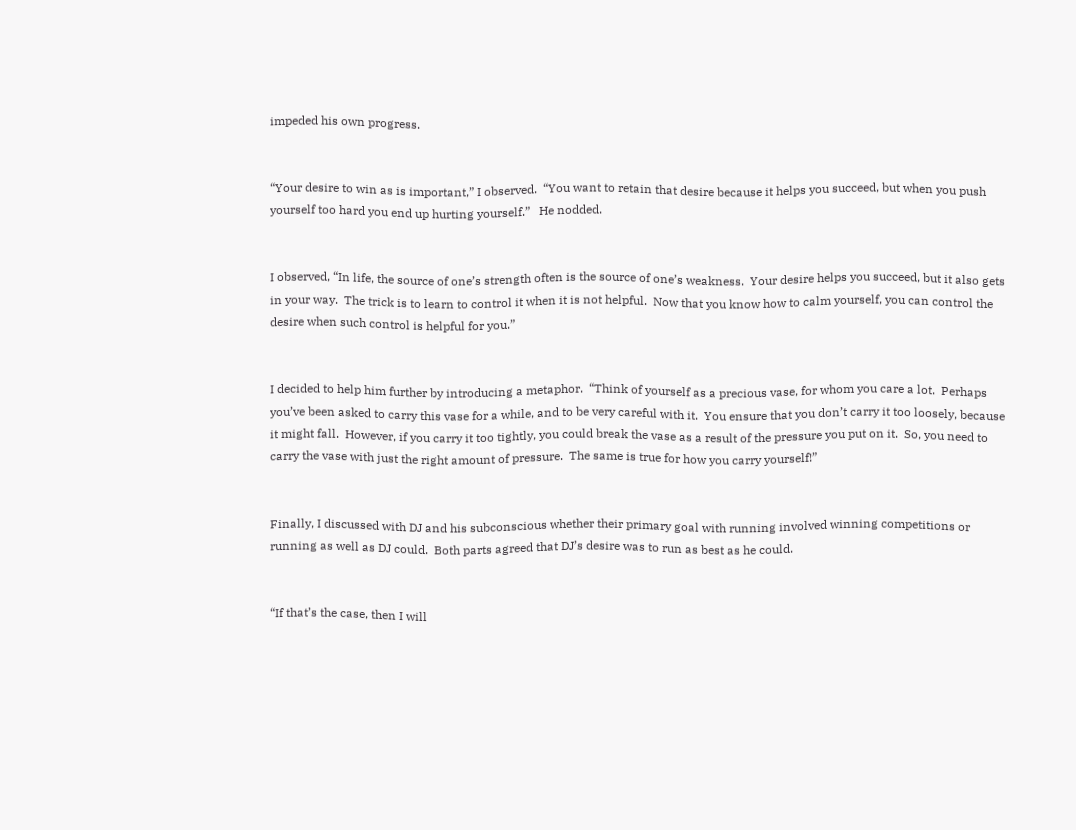impeded his own progress.


“Your desire to win as is important,” I observed.  “You want to retain that desire because it helps you succeed, but when you push yourself too hard you end up hurting yourself.”   He nodded.


I observed, “In life, the source of one’s strength often is the source of one’s weakness.  Your desire helps you succeed, but it also gets in your way.  The trick is to learn to control it when it is not helpful.  Now that you know how to calm yourself, you can control the desire when such control is helpful for you.”


I decided to help him further by introducing a metaphor.  “Think of yourself as a precious vase, for whom you care a lot.  Perhaps you’ve been asked to carry this vase for a while, and to be very careful with it.  You ensure that you don’t carry it too loosely, because it might fall.  However, if you carry it too tightly, you could break the vase as a result of the pressure you put on it.  So, you need to carry the vase with just the right amount of pressure.  The same is true for how you carry yourself!”


Finally, I discussed with DJ and his subconscious whether their primary goal with running involved winning competitions or running as well as DJ could.  Both parts agreed that DJ’s desire was to run as best as he could.


“If that’s the case, then I will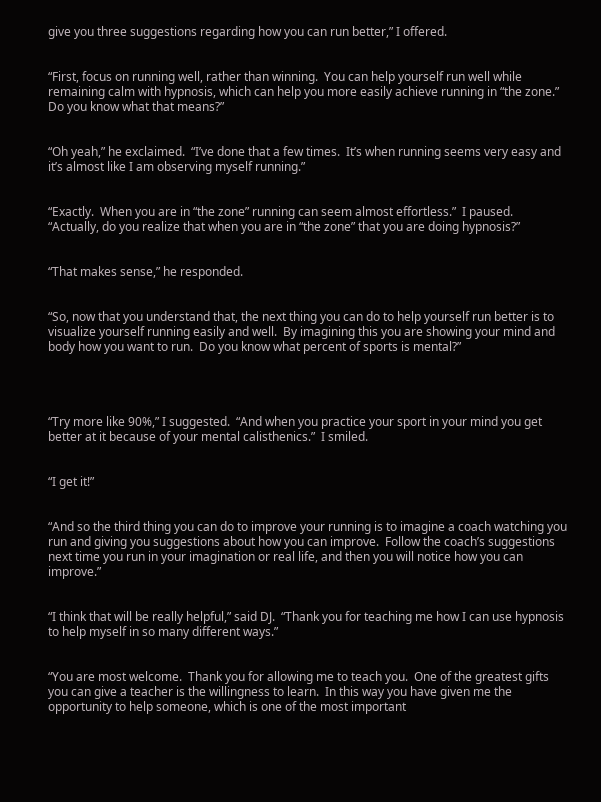give you three suggestions regarding how you can run better,” I offered.


“First, focus on running well, rather than winning.  You can help yourself run well while remaining calm with hypnosis, which can help you more easily achieve running in “the zone.”  Do you know what that means?”


“Oh yeah,” he exclaimed.  “I’ve done that a few times.  It’s when running seems very easy and it’s almost like I am observing myself running.”


“Exactly.  When you are in “the zone” running can seem almost effortless.”  I paused.  “Actually, do you realize that when you are in “the zone” that you are doing hypnosis?”


“That makes sense,” he responded.


“So, now that you understand that, the next thing you can do to help yourself run better is to visualize yourself running easily and well.  By imagining this you are showing your mind and body how you want to run.  Do you know what percent of sports is mental?”




“Try more like 90%,” I suggested.  “And when you practice your sport in your mind you get better at it because of your mental calisthenics.”  I smiled.


“I get it!”


“And so the third thing you can do to improve your running is to imagine a coach watching you run and giving you suggestions about how you can improve.  Follow the coach’s suggestions next time you run in your imagination or real life, and then you will notice how you can improve.”


“I think that will be really helpful,” said DJ.  “Thank you for teaching me how I can use hypnosis to help myself in so many different ways.”


“You are most welcome.  Thank you for allowing me to teach you.  One of the greatest gifts you can give a teacher is the willingness to learn.  In this way you have given me the opportunity to help someone, which is one of the most important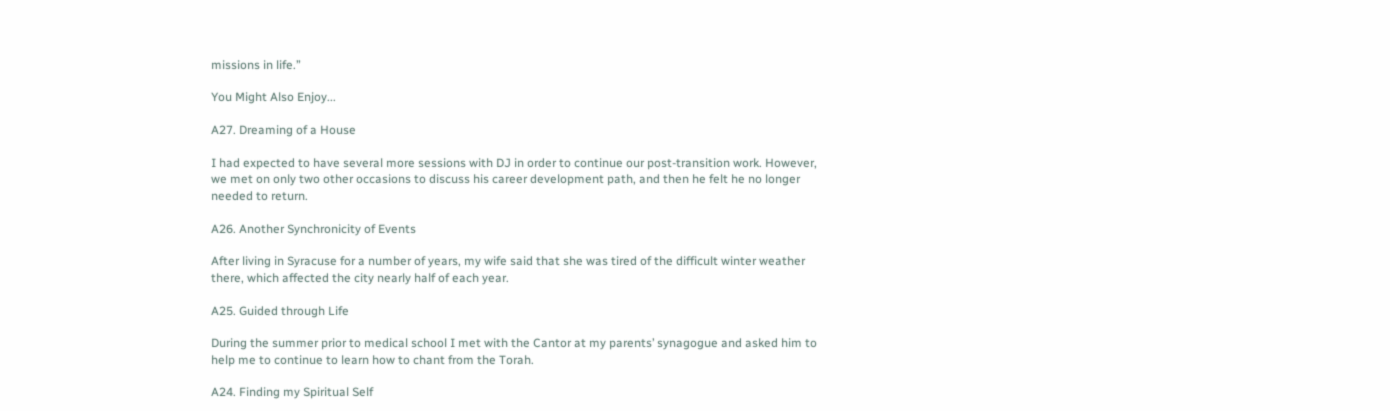missions in life.”

You Might Also Enjoy...

A27. Dreaming of a House

I had expected to have several more sessions with DJ in order to continue our post-transition work. However, we met on only two other occasions to discuss his career development path, and then he felt he no longer needed to return.

A26. Another Synchronicity of Events

After living in Syracuse for a number of years, my wife said that she was tired of the difficult winter weather there, which affected the city nearly half of each year.

A25. Guided through Life

During the summer prior to medical school I met with the Cantor at my parents’ synagogue and asked him to help me to continue to learn how to chant from the Torah.

A24. Finding my Spiritual Self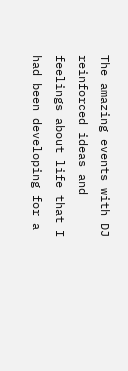The amazing events with DJ reinforced ideas and feelings about life that I had been developing for a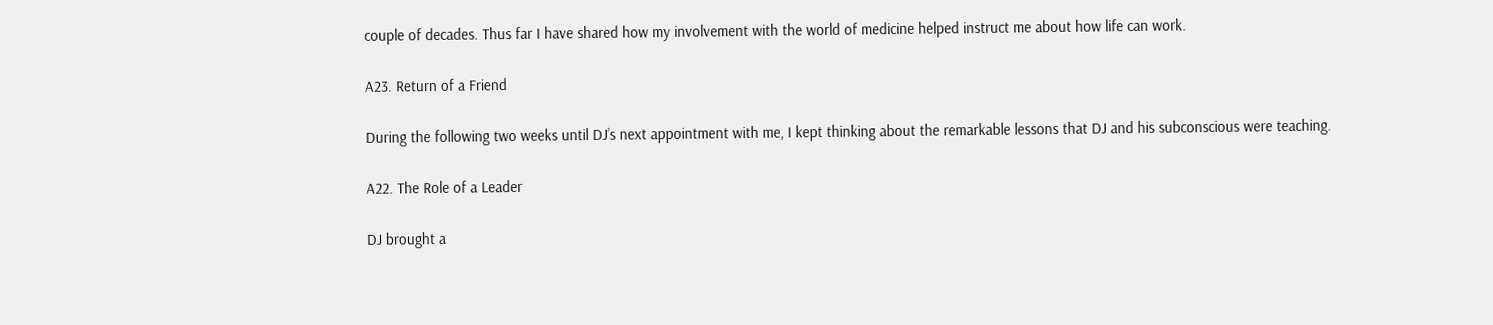couple of decades. Thus far I have shared how my involvement with the world of medicine helped instruct me about how life can work.

A23. Return of a Friend

During the following two weeks until DJ’s next appointment with me, I kept thinking about the remarkable lessons that DJ and his subconscious were teaching.

A22. The Role of a Leader

DJ brought a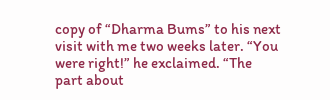copy of “Dharma Bums” to his next visit with me two weeks later. “You were right!” he exclaimed. “The part about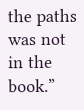the paths was not in the book.”